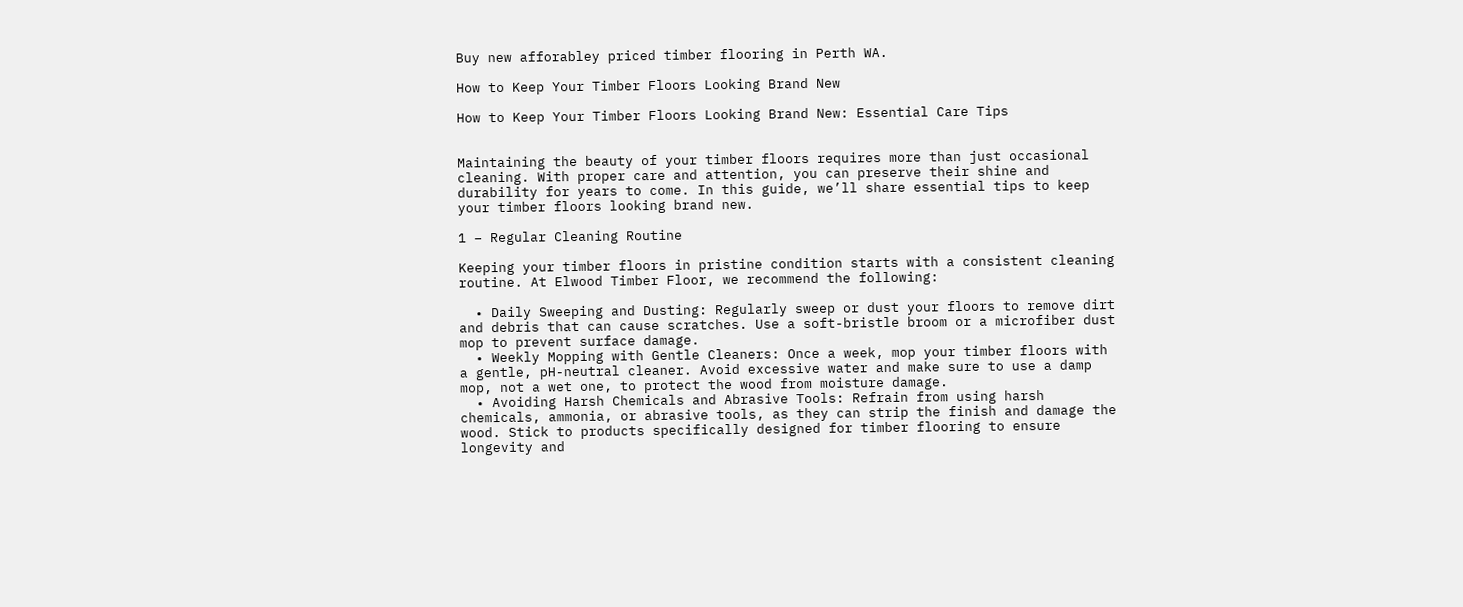Buy new afforabley priced timber flooring in Perth WA.

How to Keep Your Timber Floors Looking Brand New

How to Keep Your Timber Floors Looking Brand New: Essential Care Tips


Maintaining the beauty of your timber floors requires more than just occasional cleaning. With proper care and attention, you can preserve their shine and durability for years to come. In this guide, we’ll share essential tips to keep your timber floors looking brand new.

1 – Regular Cleaning Routine

Keeping your timber floors in pristine condition starts with a consistent cleaning routine. At Elwood Timber Floor, we recommend the following:

  • Daily Sweeping and Dusting: Regularly sweep or dust your floors to remove dirt and debris that can cause scratches. Use a soft-bristle broom or a microfiber dust mop to prevent surface damage.
  • Weekly Mopping with Gentle Cleaners: Once a week, mop your timber floors with a gentle, pH-neutral cleaner. Avoid excessive water and make sure to use a damp mop, not a wet one, to protect the wood from moisture damage.
  • Avoiding Harsh Chemicals and Abrasive Tools: Refrain from using harsh chemicals, ammonia, or abrasive tools, as they can strip the finish and damage the wood. Stick to products specifically designed for timber flooring to ensure longevity and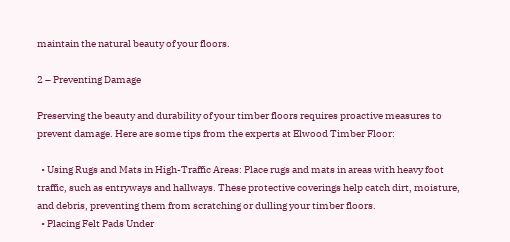maintain the natural beauty of your floors.

2 – Preventing Damage

Preserving the beauty and durability of your timber floors requires proactive measures to prevent damage. Here are some tips from the experts at Elwood Timber Floor:

  • Using Rugs and Mats in High-Traffic Areas: Place rugs and mats in areas with heavy foot traffic, such as entryways and hallways. These protective coverings help catch dirt, moisture, and debris, preventing them from scratching or dulling your timber floors.
  • Placing Felt Pads Under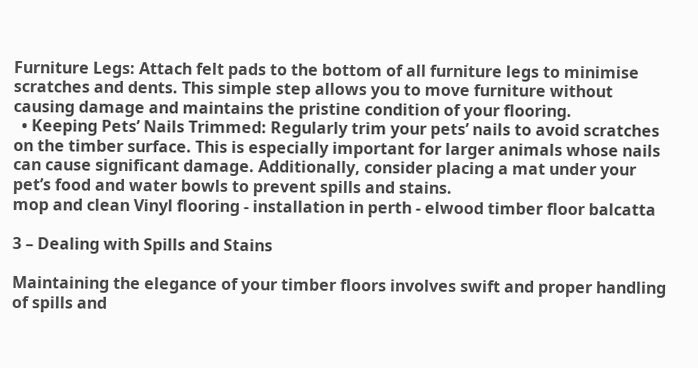Furniture Legs: Attach felt pads to the bottom of all furniture legs to minimise scratches and dents. This simple step allows you to move furniture without causing damage and maintains the pristine condition of your flooring.
  • Keeping Pets’ Nails Trimmed: Regularly trim your pets’ nails to avoid scratches on the timber surface. This is especially important for larger animals whose nails can cause significant damage. Additionally, consider placing a mat under your pet’s food and water bowls to prevent spills and stains.
mop and clean Vinyl flooring - installation in perth - elwood timber floor balcatta

3 – Dealing with Spills and Stains

Maintaining the elegance of your timber floors involves swift and proper handling of spills and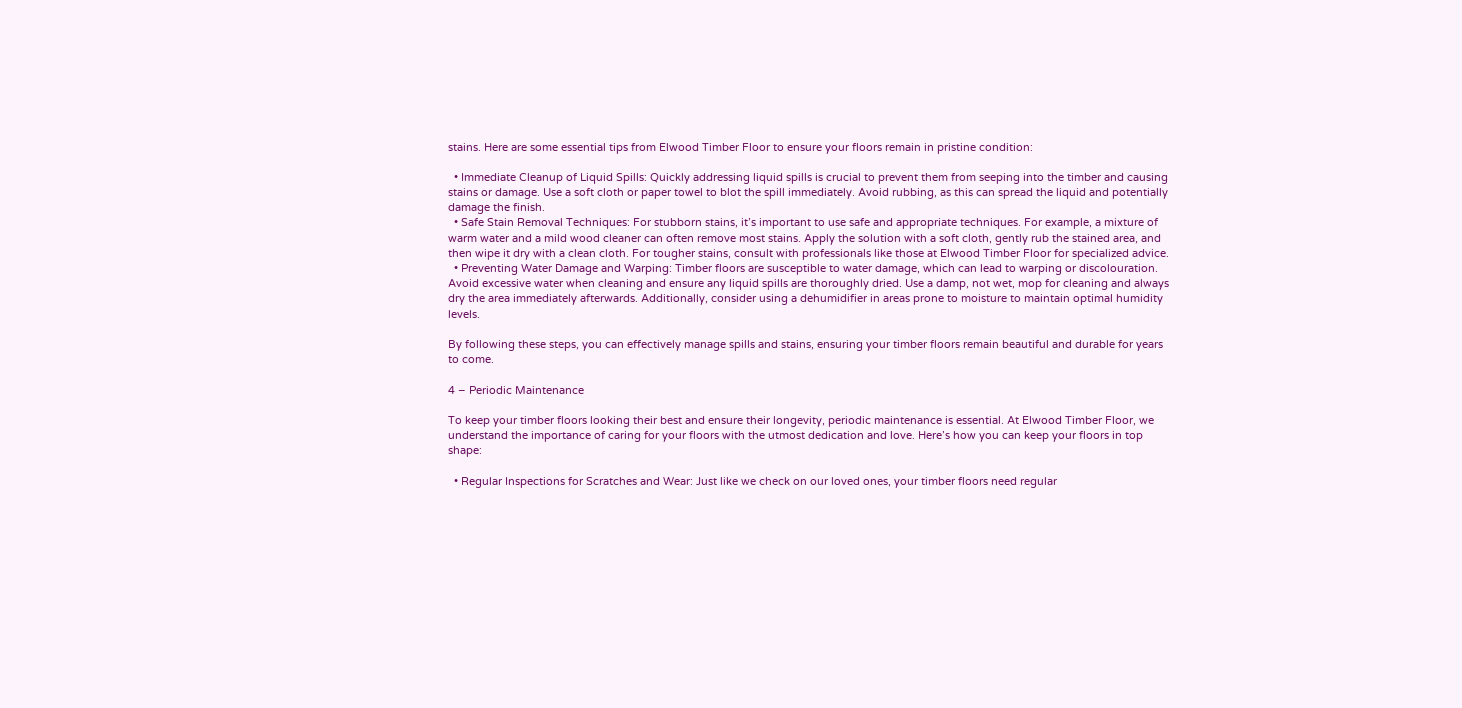stains. Here are some essential tips from Elwood Timber Floor to ensure your floors remain in pristine condition:

  • Immediate Cleanup of Liquid Spills: Quickly addressing liquid spills is crucial to prevent them from seeping into the timber and causing stains or damage. Use a soft cloth or paper towel to blot the spill immediately. Avoid rubbing, as this can spread the liquid and potentially damage the finish.
  • Safe Stain Removal Techniques: For stubborn stains, it’s important to use safe and appropriate techniques. For example, a mixture of warm water and a mild wood cleaner can often remove most stains. Apply the solution with a soft cloth, gently rub the stained area, and then wipe it dry with a clean cloth. For tougher stains, consult with professionals like those at Elwood Timber Floor for specialized advice.
  • Preventing Water Damage and Warping: Timber floors are susceptible to water damage, which can lead to warping or discolouration. Avoid excessive water when cleaning and ensure any liquid spills are thoroughly dried. Use a damp, not wet, mop for cleaning and always dry the area immediately afterwards. Additionally, consider using a dehumidifier in areas prone to moisture to maintain optimal humidity levels.

By following these steps, you can effectively manage spills and stains, ensuring your timber floors remain beautiful and durable for years to come.

4 – Periodic Maintenance

To keep your timber floors looking their best and ensure their longevity, periodic maintenance is essential. At Elwood Timber Floor, we understand the importance of caring for your floors with the utmost dedication and love. Here’s how you can keep your floors in top shape:

  • Regular Inspections for Scratches and Wear: Just like we check on our loved ones, your timber floors need regular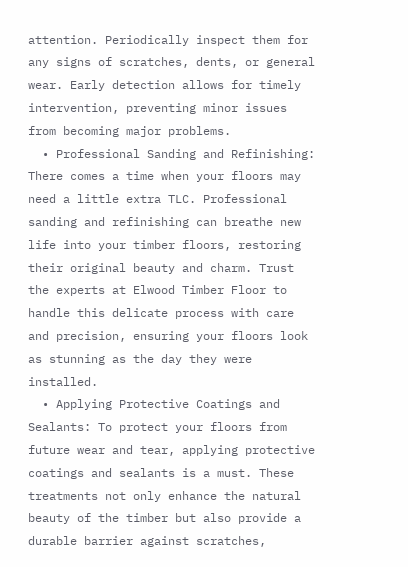attention. Periodically inspect them for any signs of scratches, dents, or general wear. Early detection allows for timely intervention, preventing minor issues from becoming major problems.
  • Professional Sanding and Refinishing: There comes a time when your floors may need a little extra TLC. Professional sanding and refinishing can breathe new life into your timber floors, restoring their original beauty and charm. Trust the experts at Elwood Timber Floor to handle this delicate process with care and precision, ensuring your floors look as stunning as the day they were installed.
  • Applying Protective Coatings and Sealants: To protect your floors from future wear and tear, applying protective coatings and sealants is a must. These treatments not only enhance the natural beauty of the timber but also provide a durable barrier against scratches,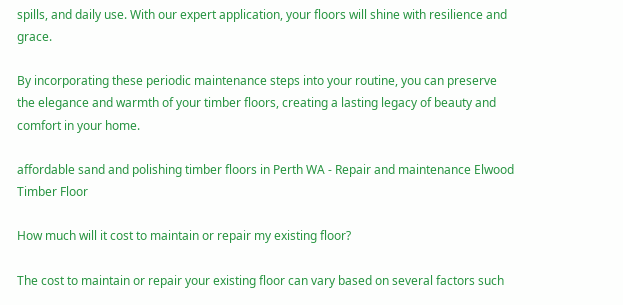spills, and daily use. With our expert application, your floors will shine with resilience and grace.

By incorporating these periodic maintenance steps into your routine, you can preserve the elegance and warmth of your timber floors, creating a lasting legacy of beauty and comfort in your home.

affordable sand and polishing timber floors in Perth WA - Repair and maintenance Elwood Timber Floor

How much will it cost to maintain or repair my existing floor?

The cost to maintain or repair your existing floor can vary based on several factors such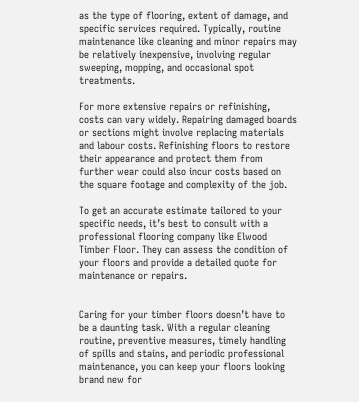as the type of flooring, extent of damage, and specific services required. Typically, routine maintenance like cleaning and minor repairs may be relatively inexpensive, involving regular sweeping, mopping, and occasional spot treatments.

For more extensive repairs or refinishing, costs can vary widely. Repairing damaged boards or sections might involve replacing materials and labour costs. Refinishing floors to restore their appearance and protect them from further wear could also incur costs based on the square footage and complexity of the job.

To get an accurate estimate tailored to your specific needs, it’s best to consult with a professional flooring company like Elwood Timber Floor. They can assess the condition of your floors and provide a detailed quote for maintenance or repairs.


Caring for your timber floors doesn’t have to be a daunting task. With a regular cleaning routine, preventive measures, timely handling of spills and stains, and periodic professional maintenance, you can keep your floors looking brand new for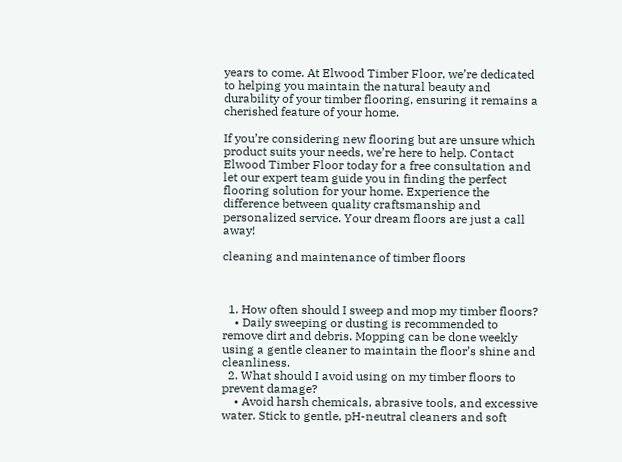years to come. At Elwood Timber Floor, we’re dedicated to helping you maintain the natural beauty and durability of your timber flooring, ensuring it remains a cherished feature of your home.

If you’re considering new flooring but are unsure which product suits your needs, we’re here to help. Contact Elwood Timber Floor today for a free consultation and let our expert team guide you in finding the perfect flooring solution for your home. Experience the difference between quality craftsmanship and personalized service. Your dream floors are just a call away!

cleaning and maintenance of timber floors



  1. How often should I sweep and mop my timber floors?
    • Daily sweeping or dusting is recommended to remove dirt and debris. Mopping can be done weekly using a gentle cleaner to maintain the floor’s shine and cleanliness.
  2. What should I avoid using on my timber floors to prevent damage?
    • Avoid harsh chemicals, abrasive tools, and excessive water. Stick to gentle, pH-neutral cleaners and soft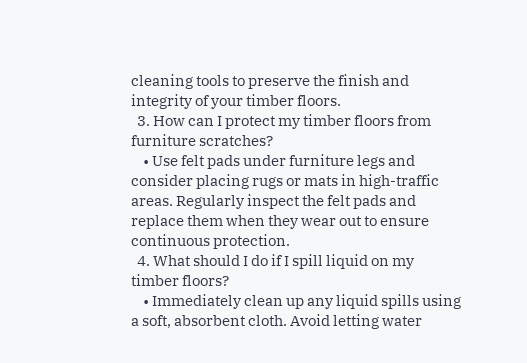cleaning tools to preserve the finish and integrity of your timber floors.
  3. How can I protect my timber floors from furniture scratches?
    • Use felt pads under furniture legs and consider placing rugs or mats in high-traffic areas. Regularly inspect the felt pads and replace them when they wear out to ensure continuous protection.
  4. What should I do if I spill liquid on my timber floors?
    • Immediately clean up any liquid spills using a soft, absorbent cloth. Avoid letting water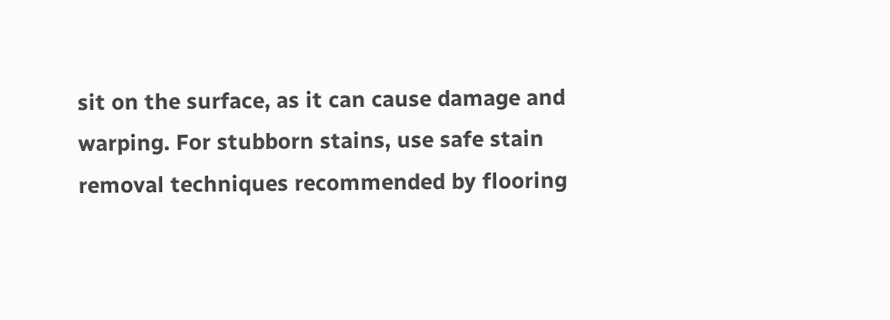sit on the surface, as it can cause damage and warping. For stubborn stains, use safe stain removal techniques recommended by flooring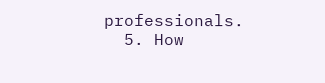professionals.
  5. How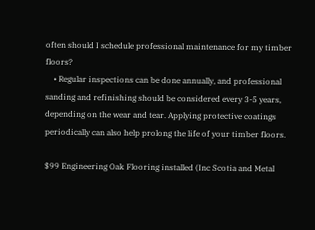often should I schedule professional maintenance for my timber floors?
    • Regular inspections can be done annually, and professional sanding and refinishing should be considered every 3-5 years, depending on the wear and tear. Applying protective coatings periodically can also help prolong the life of your timber floors.

$99 Engineering Oak Flooring installed (Inc Scotia and Metal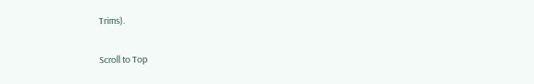Trims).

Scroll to Top